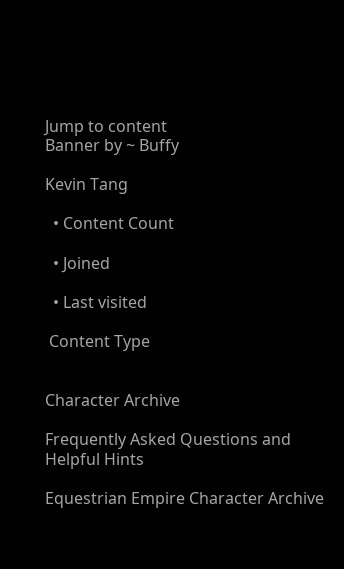Jump to content
Banner by ~ Buffy

Kevin Tang

  • Content Count

  • Joined

  • Last visited

 Content Type


Character Archive

Frequently Asked Questions and Helpful Hints

Equestrian Empire Character Archive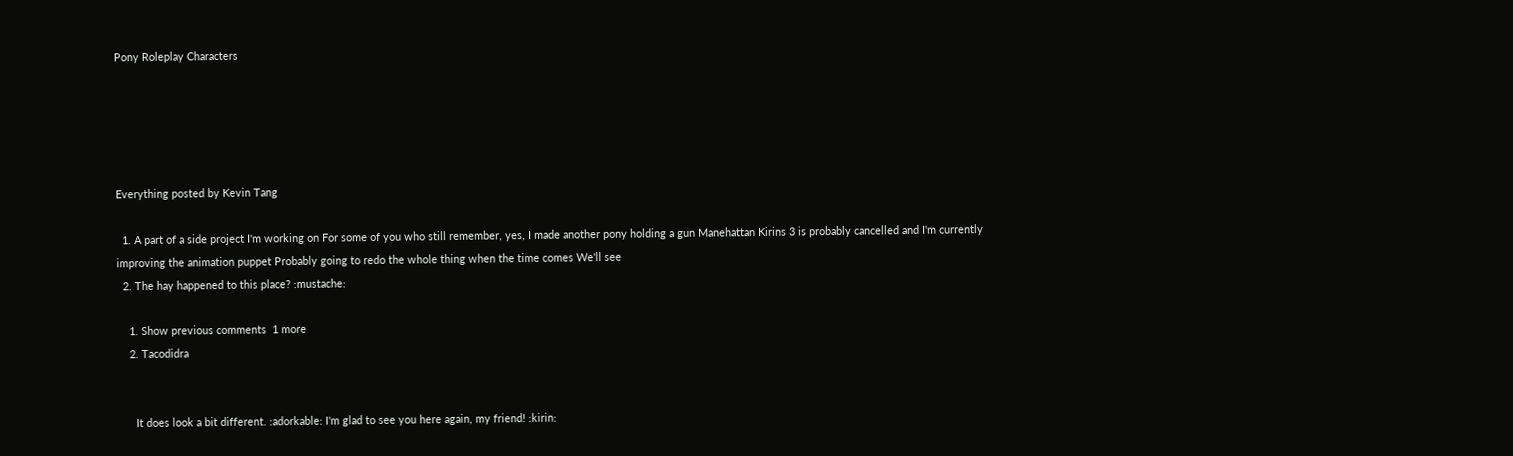Pony Roleplay Characters





Everything posted by Kevin Tang

  1. A part of a side project I'm working on For some of you who still remember, yes, I made another pony holding a gun Manehattan Kirins 3 is probably cancelled and I'm currently improving the animation puppet Probably going to redo the whole thing when the time comes We'll see
  2. The hay happened to this place? :mustache:

    1. Show previous comments  1 more
    2. Tacodidra


      It does look a bit different. :adorkable: I'm glad to see you here again, my friend! :kirin: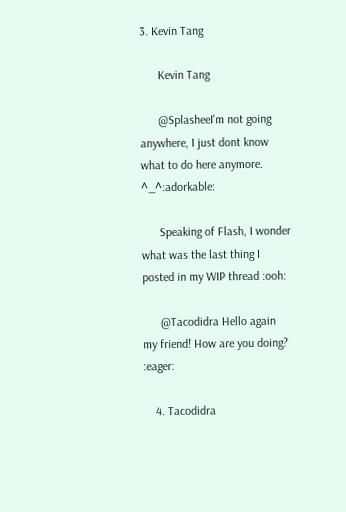3. Kevin Tang

      Kevin Tang

      @SplasheeI'm not going anywhere, I just dont know what to do here anymore. ^_^:adorkable:

      Speaking of Flash, I wonder what was the last thing I posted in my WIP thread :ooh:

      @Tacodidra Hello again my friend! How are you doing? :eager:

    4. Tacodidra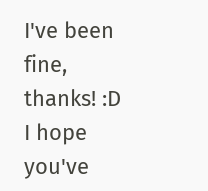I've been fine, thanks! :D I hope you've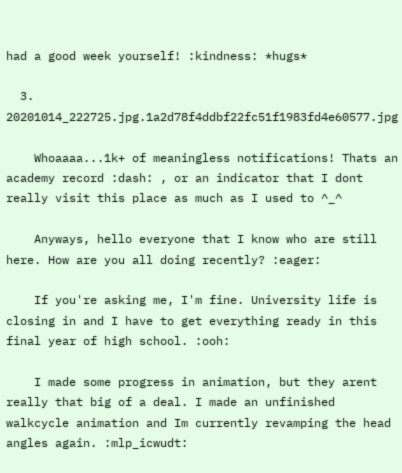had a good week yourself! :kindness: *hugs*

  3. 20201014_222725.jpg.1a2d78f4ddbf22fc51f1983fd4e60577.jpg

    Whoaaaa...1k+ of meaningless notifications! Thats an academy record :dash: , or an indicator that I dont really visit this place as much as I used to ^_^

    Anyways, hello everyone that I know who are still here. How are you all doing recently? :eager:

    If you're asking me, I'm fine. University life is closing in and I have to get everything ready in this final year of high school. :ooh:

    I made some progress in animation, but they arent really that big of a deal. I made an unfinished walkcycle animation and Im currently revamping the head angles again. :mlp_icwudt: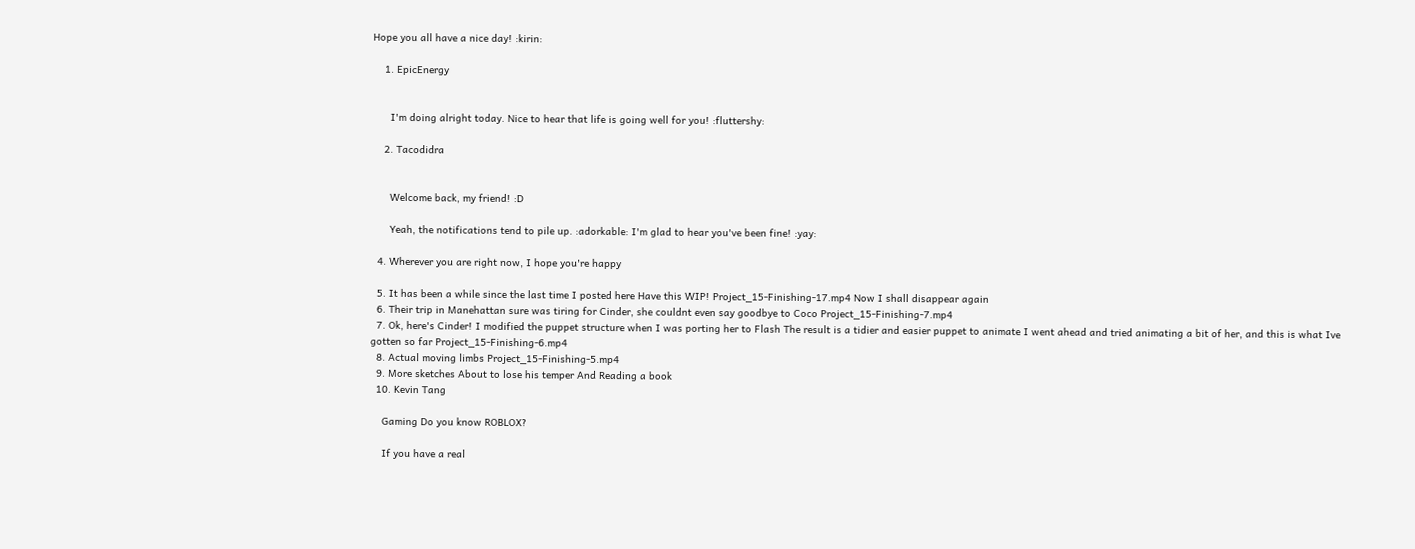Hope you all have a nice day! :kirin:

    1. EpicEnergy


      I'm doing alright today. Nice to hear that life is going well for you! :fluttershy:

    2. Tacodidra


      Welcome back, my friend! :D

      Yeah, the notifications tend to pile up. :adorkable: I'm glad to hear you've been fine! :yay:

  4. Wherever you are right now, I hope you're happy

  5. It has been a while since the last time I posted here Have this WIP! Project_15-Finishing-17.mp4 Now I shall disappear again
  6. Their trip in Manehattan sure was tiring for Cinder, she couldnt even say goodbye to Coco Project_15-Finishing-7.mp4
  7. Ok, here's Cinder! I modified the puppet structure when I was porting her to Flash The result is a tidier and easier puppet to animate I went ahead and tried animating a bit of her, and this is what Ive gotten so far Project_15-Finishing-6.mp4
  8. Actual moving limbs Project_15-Finishing-5.mp4
  9. More sketches About to lose his temper And Reading a book
  10. Kevin Tang

    Gaming Do you know ROBLOX?

    If you have a real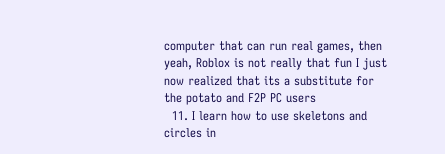computer that can run real games, then yeah, Roblox is not really that fun I just now realized that its a substitute for the potato and F2P PC users
  11. I learn how to use skeletons and circles in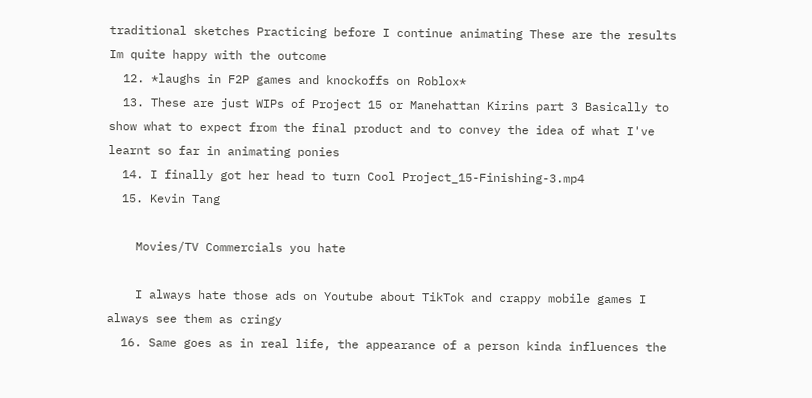traditional sketches Practicing before I continue animating These are the results Im quite happy with the outcome
  12. *laughs in F2P games and knockoffs on Roblox*
  13. These are just WIPs of Project 15 or Manehattan Kirins part 3 Basically to show what to expect from the final product and to convey the idea of what I've learnt so far in animating ponies
  14. I finally got her head to turn Cool Project_15-Finishing-3.mp4
  15. Kevin Tang

    Movies/TV Commercials you hate

    I always hate those ads on Youtube about TikTok and crappy mobile games I always see them as cringy
  16. Same goes as in real life, the appearance of a person kinda influences the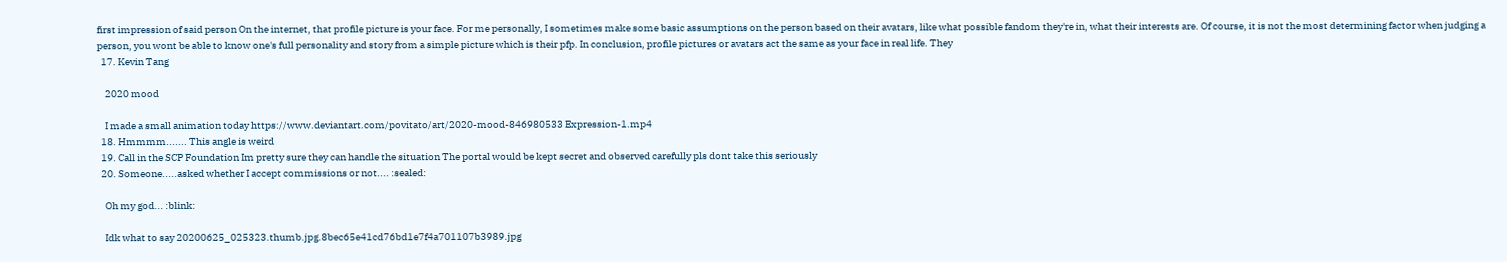first impression of said person On the internet, that profile picture is your face. For me personally, I sometimes make some basic assumptions on the person based on their avatars, like what possible fandom they're in, what their interests are. Of course, it is not the most determining factor when judging a person, you wont be able to know one's full personality and story from a simple picture which is their pfp. In conclusion, profile pictures or avatars act the same as your face in real life. They
  17. Kevin Tang

    2020 mood

    I made a small animation today https://www.deviantart.com/povitato/art/2020-mood-846980533 Expression-1.mp4
  18. Hmmmm....... This angle is weird
  19. Call in the SCP Foundation Im pretty sure they can handle the situation The portal would be kept secret and observed carefully pls dont take this seriously
  20. Someone.....asked whether I accept commissions or not.... :sealed:

    Oh my god... :blink:

    Idk what to say 20200625_025323.thumb.jpg.8bec65e41cd76bd1e7f4a701107b3989.jpg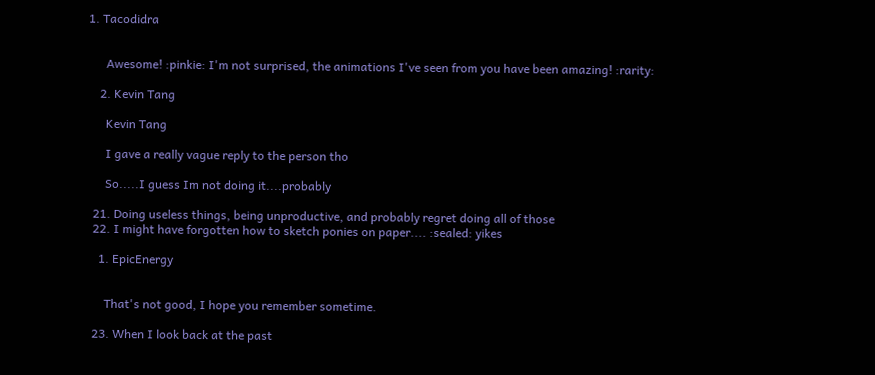1. Tacodidra


      Awesome! :pinkie: I'm not surprised, the animations I've seen from you have been amazing! :rarity:

    2. Kevin Tang

      Kevin Tang

      I gave a really vague reply to the person tho

      So.....I guess Im not doing it....probably

  21. Doing useless things, being unproductive, and probably regret doing all of those
  22. I might have forgotten how to sketch ponies on paper.... :sealed: yikes

    1. EpicEnergy


      That's not good, I hope you remember sometime.

  23. When I look back at the past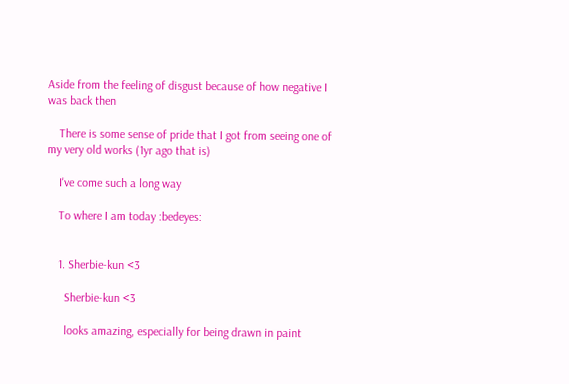Aside from the feeling of disgust because of how negative I was back then

    There is some sense of pride that I got from seeing one of my very old works (1yr ago that is)

    I've come such a long way

    To where I am today :bedeyes:


    1. Sherbie-kun <3

      Sherbie-kun <3

      looks amazing, especially for being drawn in paint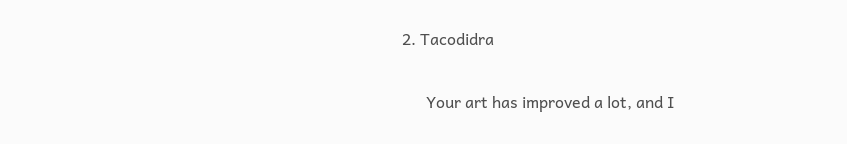2. Tacodidra


      Your art has improved a lot, and I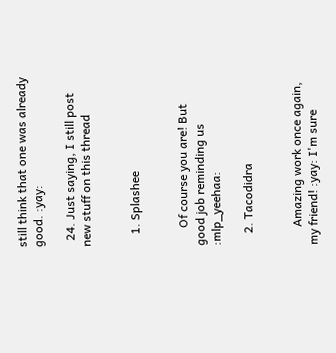still think that one was already good. :yay:

  24. Just saying, I still post new stuff on this thread


    1. Splashee


      Of course you are! But good job reminding us :mlp_yeehaa:

    2. Tacodidra


      Amazing work once again, my friend! :yay: I'm sure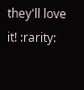they'll love it! :rarity: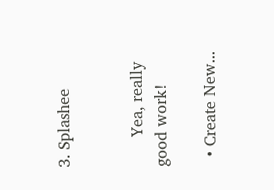3. Splashee


      Yea, really good work!

  • Create New...